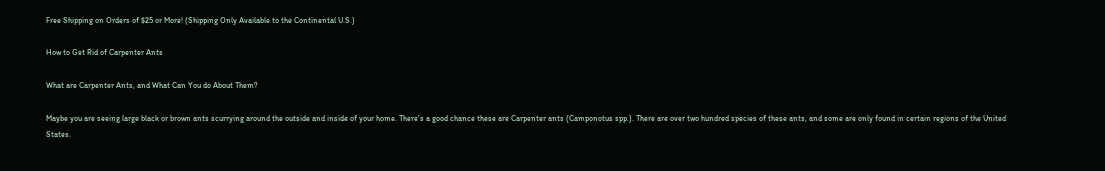Free Shipping on Orders of $25 or More! (Shipping Only Available to the Continental U.S.)

How to Get Rid of Carpenter Ants

What are Carpenter Ants, and What Can You do About Them?

Maybe you are seeing large black or brown ants scurrying around the outside and inside of your home. There's a good chance these are Carpenter ants (Camponotus spp.). There are over two hundred species of these ants, and some are only found in certain regions of the United States.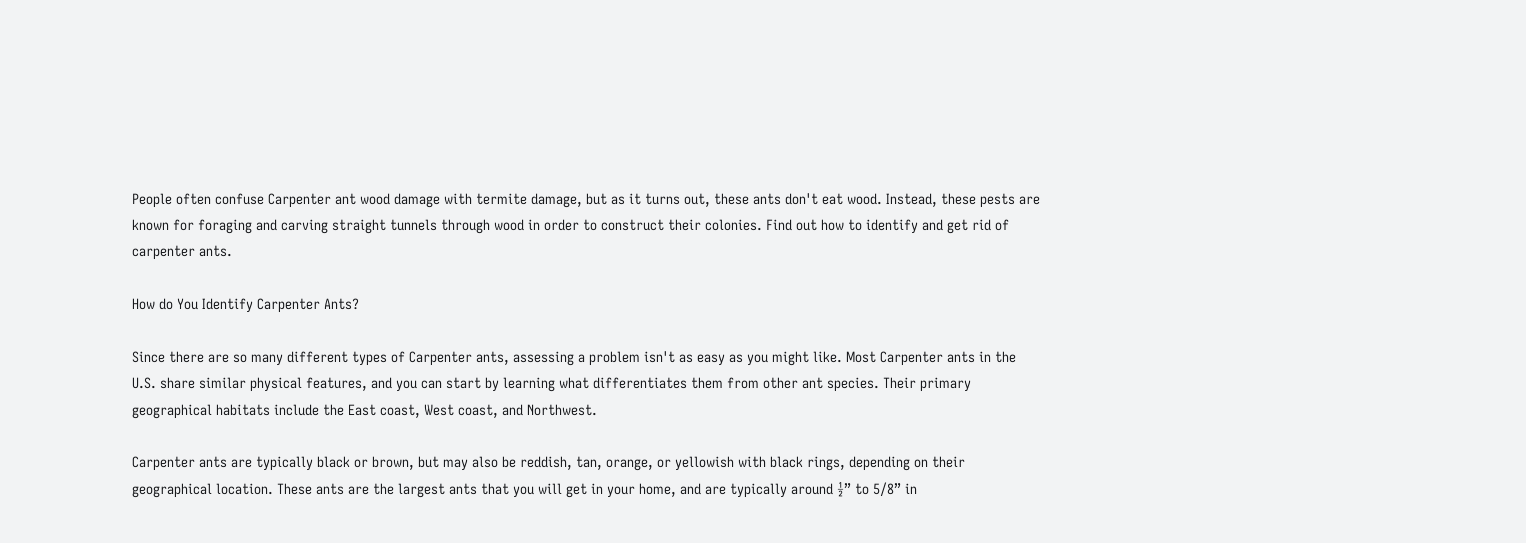People often confuse Carpenter ant wood damage with termite damage, but as it turns out, these ants don't eat wood. Instead, these pests are known for foraging and carving straight tunnels through wood in order to construct their colonies. Find out how to identify and get rid of carpenter ants.

How do You Identify Carpenter Ants?

Since there are so many different types of Carpenter ants, assessing a problem isn't as easy as you might like. Most Carpenter ants in the U.S. share similar physical features, and you can start by learning what differentiates them from other ant species. Their primary geographical habitats include the East coast, West coast, and Northwest.

Carpenter ants are typically black or brown, but may also be reddish, tan, orange, or yellowish with black rings, depending on their geographical location. These ants are the largest ants that you will get in your home, and are typically around ½” to 5/8” in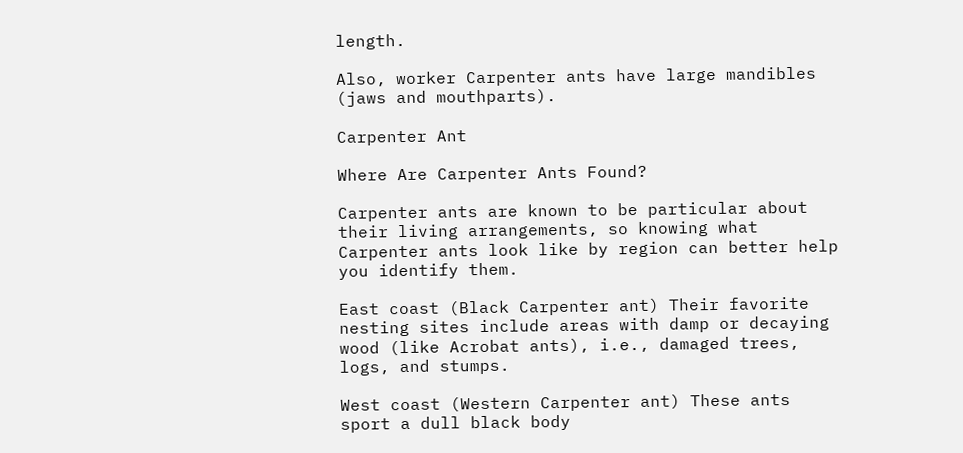length.

Also, worker Carpenter ants have large mandibles (jaws and mouthparts).

Carpenter Ant

Where Are Carpenter Ants Found?

Carpenter ants are known to be particular about their living arrangements, so knowing what Carpenter ants look like by region can better help you identify them.

East coast (Black Carpenter ant) Their favorite nesting sites include areas with damp or decaying wood (like Acrobat ants), i.e., damaged trees, logs, and stumps.

West coast (Western Carpenter ant) These ants sport a dull black body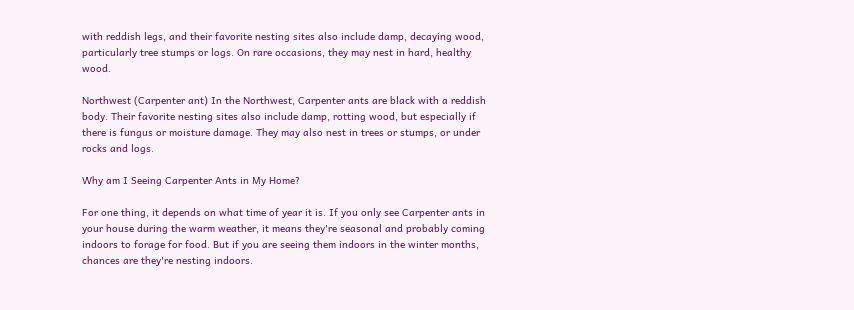with reddish legs, and their favorite nesting sites also include damp, decaying wood, particularly tree stumps or logs. On rare occasions, they may nest in hard, healthy wood.

Northwest (Carpenter ant) In the Northwest, Carpenter ants are black with a reddish body. Their favorite nesting sites also include damp, rotting wood, but especially if there is fungus or moisture damage. They may also nest in trees or stumps, or under rocks and logs.

Why am I Seeing Carpenter Ants in My Home?

For one thing, it depends on what time of year it is. If you only see Carpenter ants in your house during the warm weather, it means they're seasonal and probably coming indoors to forage for food. But if you are seeing them indoors in the winter months, chances are they're nesting indoors.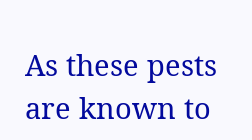As these pests are known to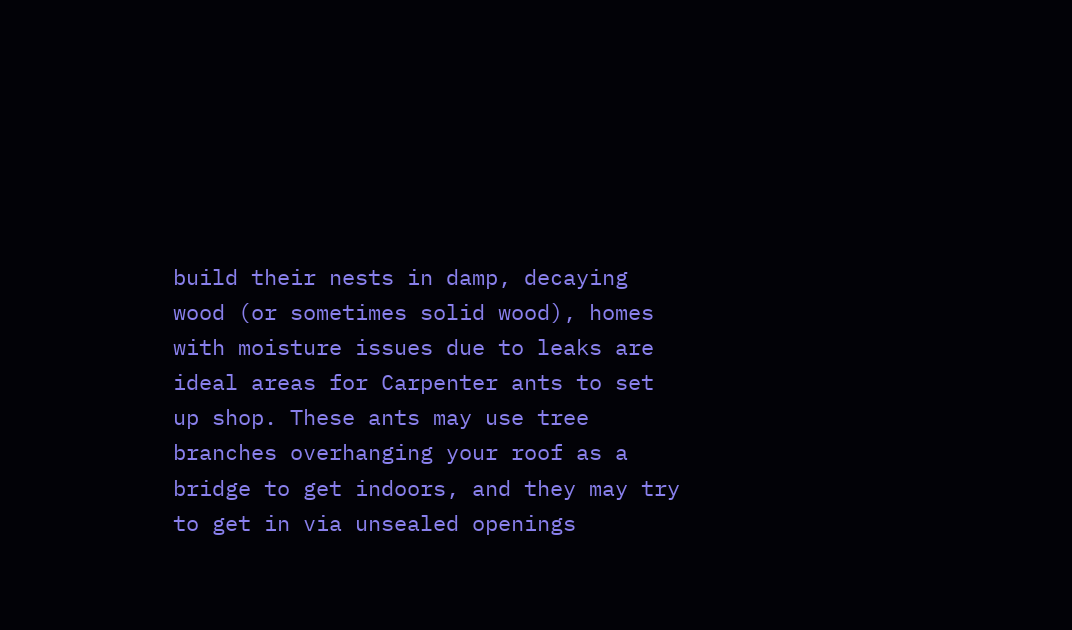build their nests in damp, decaying wood (or sometimes solid wood), homes with moisture issues due to leaks are ideal areas for Carpenter ants to set up shop. These ants may use tree branches overhanging your roof as a bridge to get indoors, and they may try to get in via unsealed openings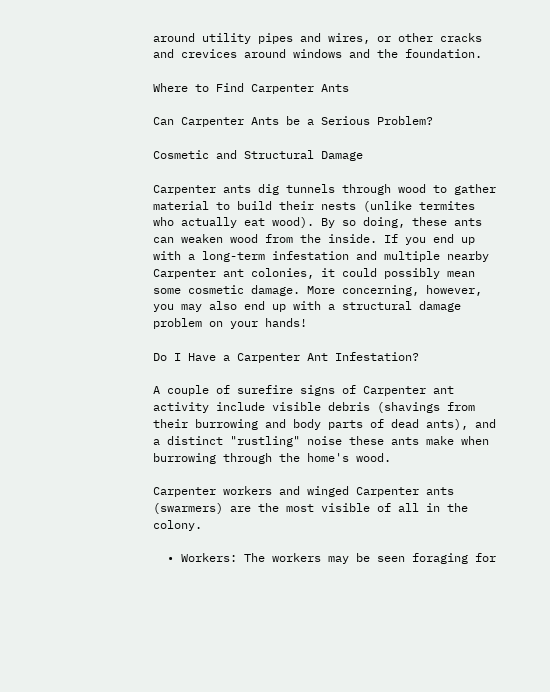around utility pipes and wires, or other cracks and crevices around windows and the foundation.

Where to Find Carpenter Ants

Can Carpenter Ants be a Serious Problem?

Cosmetic and Structural Damage

Carpenter ants dig tunnels through wood to gather material to build their nests (unlike termites who actually eat wood). By so doing, these ants can weaken wood from the inside. If you end up with a long-term infestation and multiple nearby Carpenter ant colonies, it could possibly mean some cosmetic damage. More concerning, however, you may also end up with a structural damage problem on your hands!

Do I Have a Carpenter Ant Infestation?

A couple of surefire signs of Carpenter ant activity include visible debris (shavings from their burrowing and body parts of dead ants), and a distinct "rustling" noise these ants make when burrowing through the home's wood.

Carpenter workers and winged Carpenter ants (swarmers) are the most visible of all in the colony.

  • Workers: The workers may be seen foraging for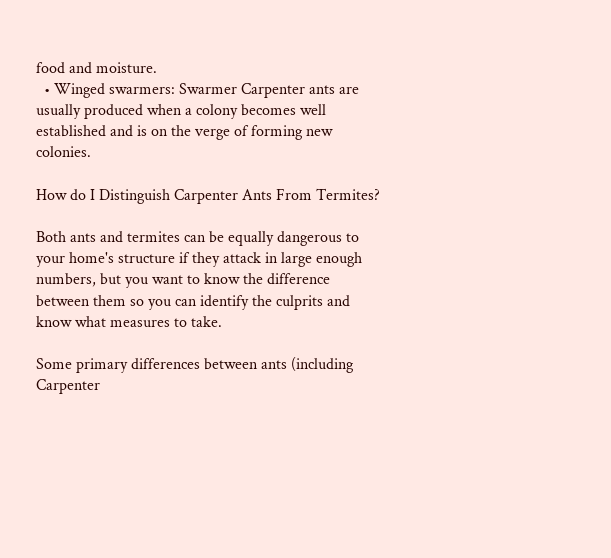food and moisture.
  • Winged swarmers: Swarmer Carpenter ants are usually produced when a colony becomes well established and is on the verge of forming new colonies.

How do I Distinguish Carpenter Ants From Termites?

Both ants and termites can be equally dangerous to your home's structure if they attack in large enough numbers, but you want to know the difference between them so you can identify the culprits and know what measures to take.

Some primary differences between ants (including Carpenter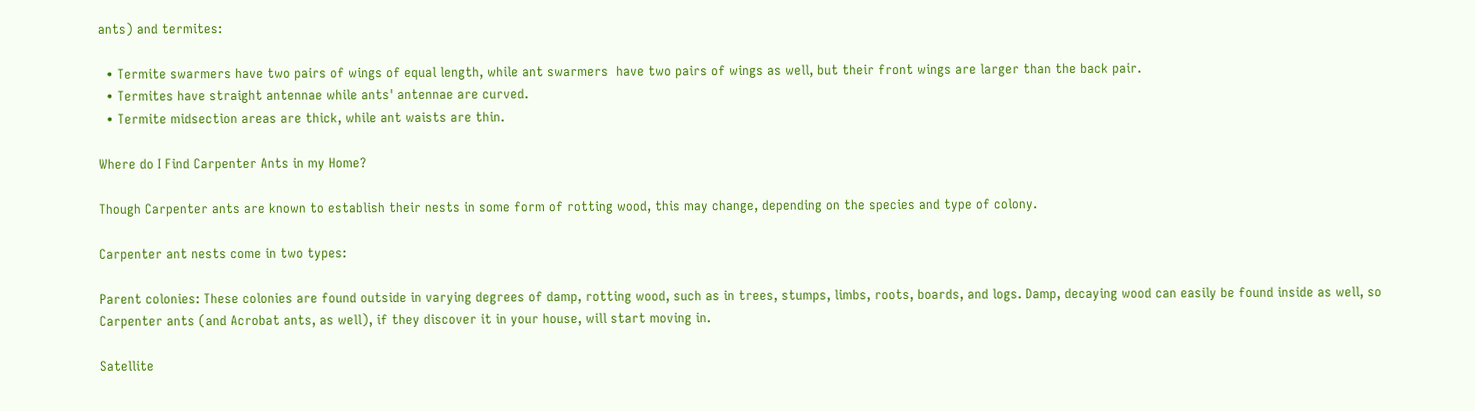ants) and termites:

  • Termite swarmers have two pairs of wings of equal length, while ant swarmers  have two pairs of wings as well, but their front wings are larger than the back pair.
  • Termites have straight antennae while ants' antennae are curved.
  • Termite midsection areas are thick, while ant waists are thin.

Where do I Find Carpenter Ants in my Home?

Though Carpenter ants are known to establish their nests in some form of rotting wood, this may change, depending on the species and type of colony.

Carpenter ant nests come in two types:

Parent colonies: These colonies are found outside in varying degrees of damp, rotting wood, such as in trees, stumps, limbs, roots, boards, and logs. Damp, decaying wood can easily be found inside as well, so Carpenter ants (and Acrobat ants, as well), if they discover it in your house, will start moving in.

Satellite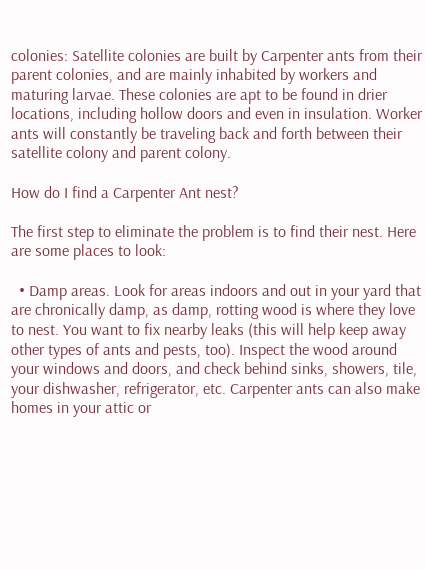colonies: Satellite colonies are built by Carpenter ants from their parent colonies, and are mainly inhabited by workers and maturing larvae. These colonies are apt to be found in drier locations, including hollow doors and even in insulation. Worker ants will constantly be traveling back and forth between their satellite colony and parent colony.

How do I find a Carpenter Ant nest?

The first step to eliminate the problem is to find their nest. Here are some places to look:

  • Damp areas. Look for areas indoors and out in your yard that are chronically damp, as damp, rotting wood is where they love to nest. You want to fix nearby leaks (this will help keep away other types of ants and pests, too). Inspect the wood around your windows and doors, and check behind sinks, showers, tile, your dishwasher, refrigerator, etc. Carpenter ants can also make homes in your attic or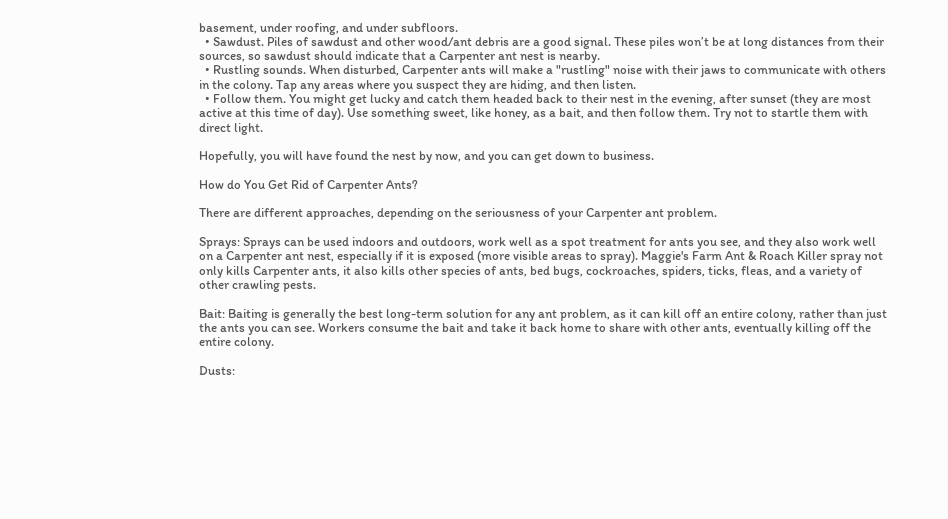basement, under roofing, and under subfloors.
  • Sawdust. Piles of sawdust and other wood/ant debris are a good signal. These piles won’t be at long distances from their sources, so sawdust should indicate that a Carpenter ant nest is nearby.
  • Rustling sounds. When disturbed, Carpenter ants will make a "rustling" noise with their jaws to communicate with others in the colony. Tap any areas where you suspect they are hiding, and then listen.
  • Follow them. You might get lucky and catch them headed back to their nest in the evening, after sunset (they are most active at this time of day). Use something sweet, like honey, as a bait, and then follow them. Try not to startle them with direct light.

Hopefully, you will have found the nest by now, and you can get down to business.

How do You Get Rid of Carpenter Ants?

There are different approaches, depending on the seriousness of your Carpenter ant problem.

Sprays: Sprays can be used indoors and outdoors, work well as a spot treatment for ants you see, and they also work well on a Carpenter ant nest, especially if it is exposed (more visible areas to spray). Maggie's Farm Ant & Roach Killer spray not only kills Carpenter ants, it also kills other species of ants, bed bugs, cockroaches, spiders, ticks, fleas, and a variety of other crawling pests.

Bait: Baiting is generally the best long-term solution for any ant problem, as it can kill off an entire colony, rather than just the ants you can see. Workers consume the bait and take it back home to share with other ants, eventually killing off the entire colony.

Dusts: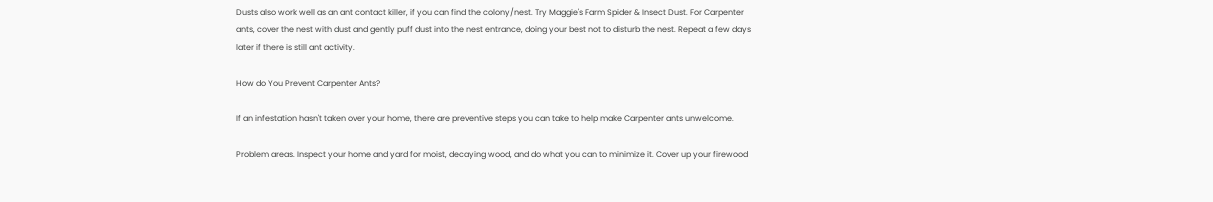Dusts also work well as an ant contact killer, if you can find the colony/nest. Try Maggie's Farm Spider & Insect Dust. For Carpenter ants, cover the nest with dust and gently puff dust into the nest entrance, doing your best not to disturb the nest. Repeat a few days later if there is still ant activity.

How do You Prevent Carpenter Ants?

If an infestation hasn't taken over your home, there are preventive steps you can take to help make Carpenter ants unwelcome.

Problem areas. Inspect your home and yard for moist, decaying wood, and do what you can to minimize it. Cover up your firewood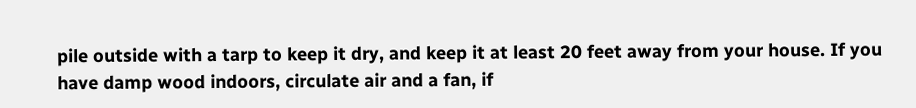pile outside with a tarp to keep it dry, and keep it at least 20 feet away from your house. If you have damp wood indoors, circulate air and a fan, if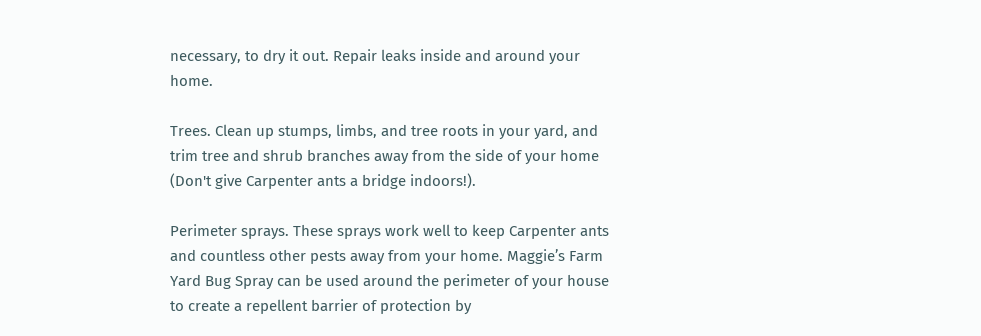necessary, to dry it out. Repair leaks inside and around your home.

Trees. Clean up stumps, limbs, and tree roots in your yard, and trim tree and shrub branches away from the side of your home (Don't give Carpenter ants a bridge indoors!).

Perimeter sprays. These sprays work well to keep Carpenter ants and countless other pests away from your home. Maggie’s Farm Yard Bug Spray can be used around the perimeter of your house to create a repellent barrier of protection by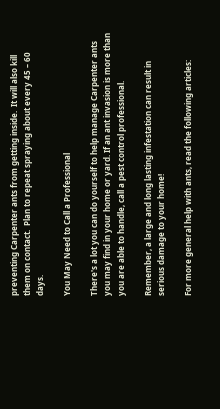preventing Carpenter ants from getting inside.  It will also kill them on contact.  Plan to repeat spraying about every 45 – 60 days.

You May Need to Call a Professional

There's a lot you can do yourself to help manage Carpenter ants you may find in your home or yard. If an ant invasion is more than you are able to handle, call a pest control professional.

Remember, a large and long lasting infestation can result in serious damage to your home!

For more general help with ants, read the following articles: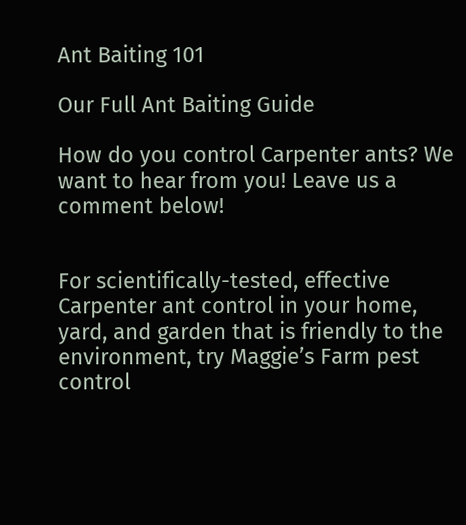Ant Baiting 101

Our Full Ant Baiting Guide

How do you control Carpenter ants? We want to hear from you! Leave us a comment below!


For scientifically-tested, effective Carpenter ant control in your home, yard, and garden that is friendly to the environment, try Maggie’s Farm pest control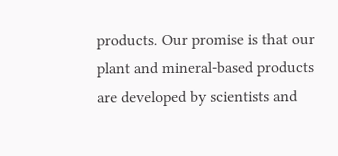products. Our promise is that our plant and mineral-based products are developed by scientists and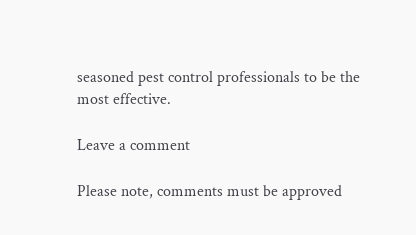seasoned pest control professionals to be the most effective.

Leave a comment

Please note, comments must be approved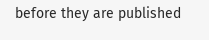before they are published